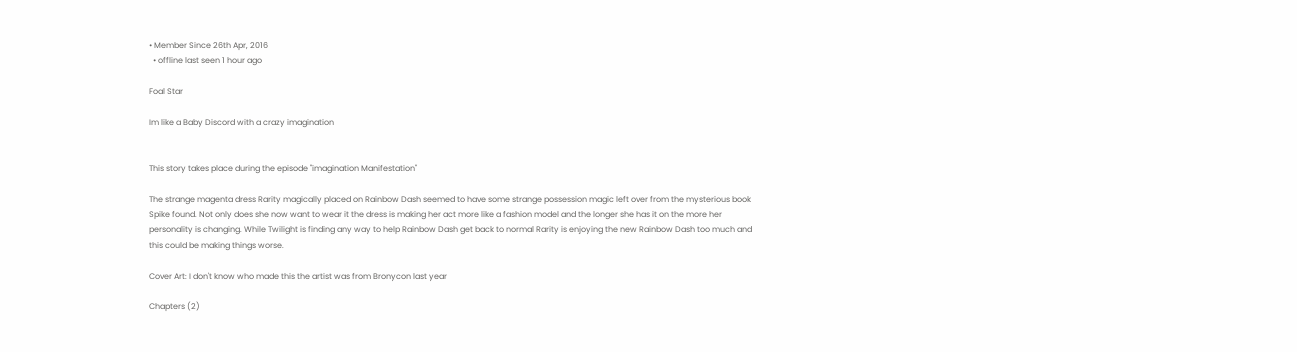• Member Since 26th Apr, 2016
  • offline last seen 1 hour ago

Foal Star

Im like a Baby Discord with a crazy imagination


This story takes place during the episode "imagination Manifestation"

The strange magenta dress Rarity magically placed on Rainbow Dash seemed to have some strange possession magic left over from the mysterious book Spike found. Not only does she now want to wear it the dress is making her act more like a fashion model and the longer she has it on the more her personality is changing. While Twilight is finding any way to help Rainbow Dash get back to normal Rarity is enjoying the new Rainbow Dash too much and this could be making things worse.

Cover Art: I don't know who made this the artist was from Bronycon last year

Chapters (2)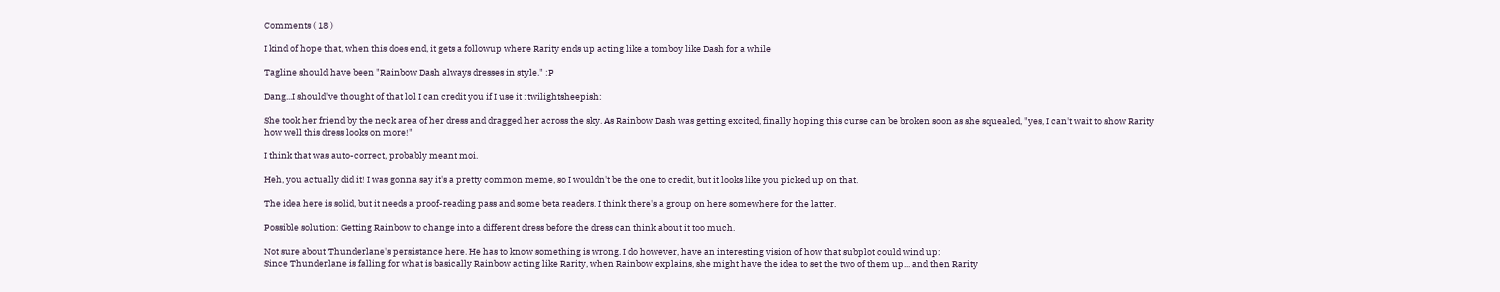Comments ( 18 )

I kind of hope that, when this does end, it gets a followup where Rarity ends up acting like a tomboy like Dash for a while

Tagline should have been "Rainbow Dash always dresses in style." :P

Dang...I should've thought of that lol I can credit you if I use it :twilightsheepish:

She took her friend by the neck area of her dress and dragged her across the sky. As Rainbow Dash was getting excited, finally hoping this curse can be broken soon as she squealed, "yes, I can't wait to show Rarity how well this dress looks on more!"

I think that was auto-correct, probably meant moi.

Heh, you actually did it! I was gonna say it's a pretty common meme, so I wouldn't be the one to credit, but it looks like you picked up on that.

The idea here is solid, but it needs a proof-reading pass and some beta readers. I think there's a group on here somewhere for the latter.

Possible solution: Getting Rainbow to change into a different dress before the dress can think about it too much.

Not sure about Thunderlane's persistance here. He has to know something is wrong. I do however, have an interesting vision of how that subplot could wind up:
Since Thunderlane is falling for what is basically Rainbow acting like Rarity, when Rainbow explains, she might have the idea to set the two of them up... and then Rarity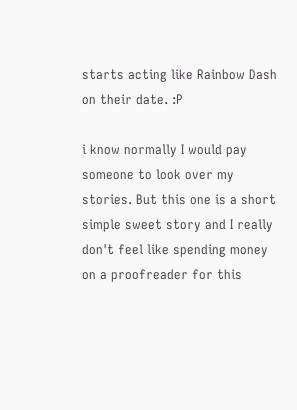starts acting like Rainbow Dash on their date. :P

i know normally I would pay someone to look over my stories. But this one is a short simple sweet story and I really don't feel like spending money on a proofreader for this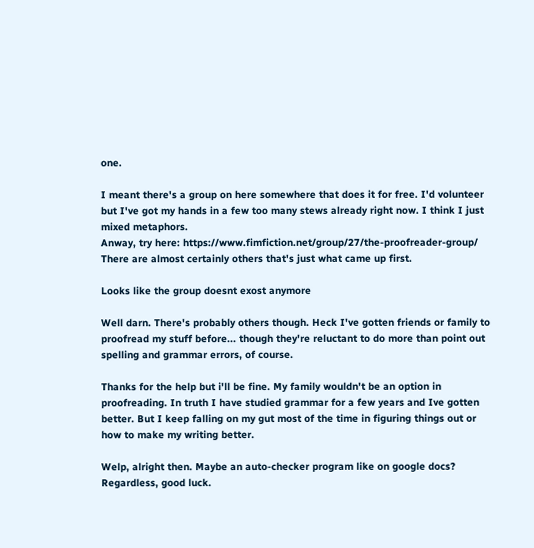one.

I meant there's a group on here somewhere that does it for free. I'd volunteer but I've got my hands in a few too many stews already right now. I think I just mixed metaphors.
Anway, try here: https://www.fimfiction.net/group/27/the-proofreader-group/
There are almost certainly others that's just what came up first.

Looks like the group doesnt exost anymore

Well darn. There's probably others though. Heck I've gotten friends or family to proofread my stuff before... though they're reluctant to do more than point out spelling and grammar errors, of course.

Thanks for the help but i'll be fine. My family wouldn't be an option in proofreading. In truth I have studied grammar for a few years and Ive gotten better. But I keep falling on my gut most of the time in figuring things out or how to make my writing better.

Welp, alright then. Maybe an auto-checker program like on google docs? Regardless, good luck.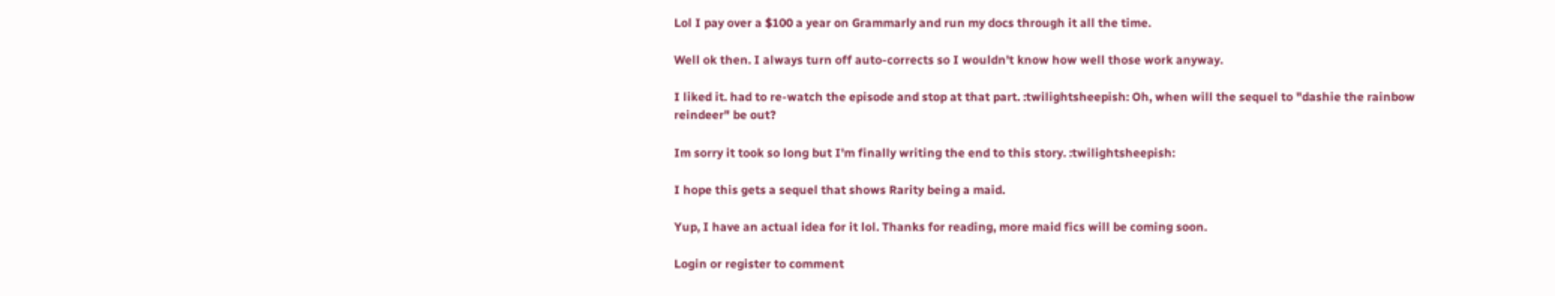Lol I pay over a $100 a year on Grammarly and run my docs through it all the time.

Well ok then. I always turn off auto-corrects so I wouldn't know how well those work anyway.

I liked it. had to re-watch the episode and stop at that part. :twilightsheepish: Oh, when will the sequel to "dashie the rainbow reindeer" be out?

Im sorry it took so long but I'm finally writing the end to this story. :twilightsheepish:

I hope this gets a sequel that shows Rarity being a maid.

Yup, I have an actual idea for it lol. Thanks for reading, more maid fics will be coming soon.

Login or register to comment